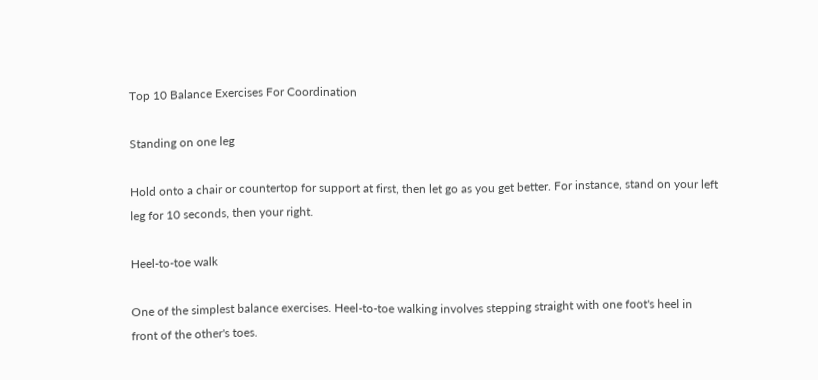Top 10 Balance Exercises For Coordination

Standing on one leg

Hold onto a chair or countertop for support at first, then let go as you get better. For instance, stand on your left leg for 10 seconds, then your right.

Heel-to-toe walk

One of the simplest balance exercises. Heel-to-toe walking involves stepping straight with one foot's heel in front of the other's toes.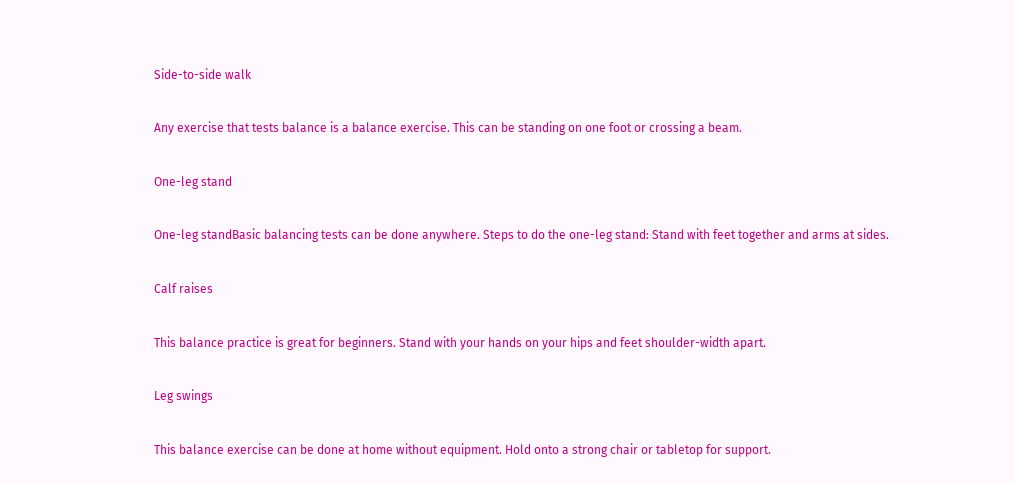Side-to-side walk

Any exercise that tests balance is a balance exercise. This can be standing on one foot or crossing a beam.

One-leg stand

One-leg standBasic balancing tests can be done anywhere. Steps to do the one-leg stand: Stand with feet together and arms at sides.

Calf raises

This balance practice is great for beginners. Stand with your hands on your hips and feet shoulder-width apart.

Leg swings

This balance exercise can be done at home without equipment. Hold onto a strong chair or tabletop for support.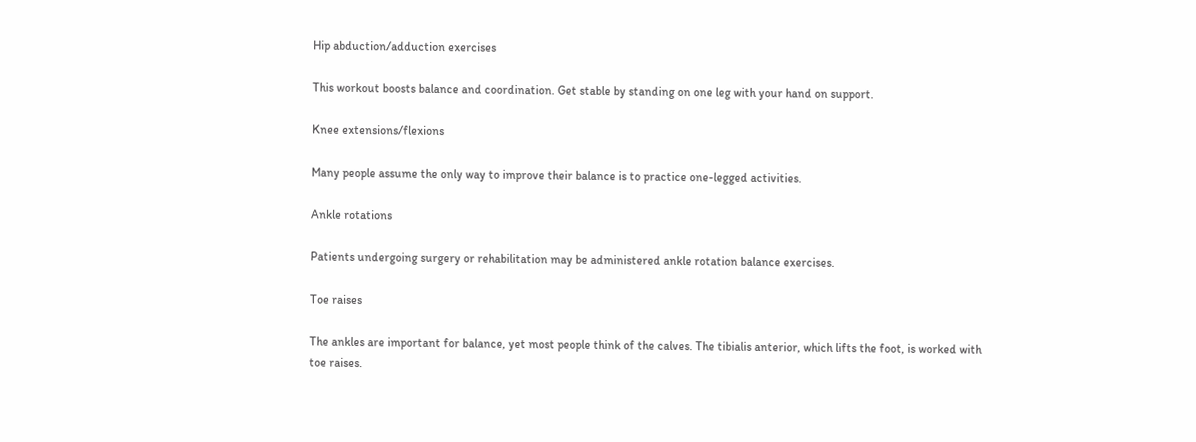Hip abduction/adduction exercises

This workout boosts balance and coordination. Get stable by standing on one leg with your hand on support.

Knee extensions/flexions

Many people assume the only way to improve their balance is to practice one-legged activities.

Ankle rotations

Patients undergoing surgery or rehabilitation may be administered ankle rotation balance exercises.

Toe raises

The ankles are important for balance, yet most people think of the calves. The tibialis anterior, which lifts the foot, is worked with toe raises.